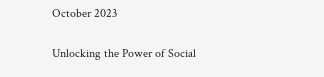October 2023

Unlocking the Power of Social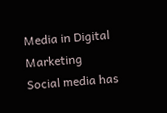Media in Digital Marketing
Social media has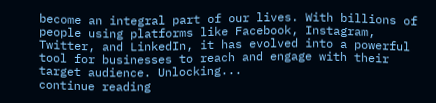become an integral part of our lives. With billions of people using platforms like Facebook, Instagram, Twitter, and LinkedIn, it has evolved into a powerful tool for businesses to reach and engage with their target audience. Unlocking...
continue reading